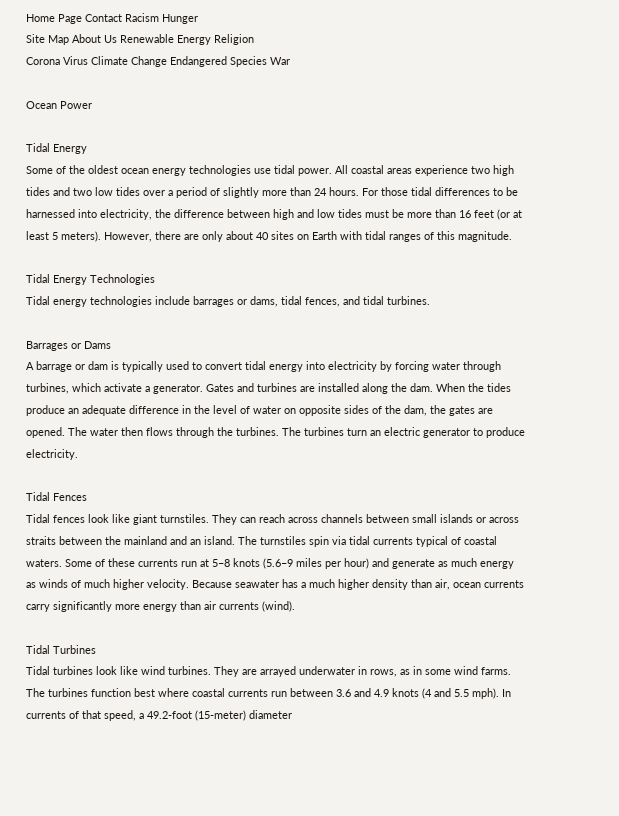Home Page Contact Racism Hunger
Site Map About Us Renewable Energy Religion
Corona Virus Climate Change Endangered Species War

Ocean Power

Tidal Energy
Some of the oldest ocean energy technologies use tidal power. All coastal areas experience two high tides and two low tides over a period of slightly more than 24 hours. For those tidal differences to be harnessed into electricity, the difference between high and low tides must be more than 16 feet (or at least 5 meters). However, there are only about 40 sites on Earth with tidal ranges of this magnitude.

Tidal Energy Technologies
Tidal energy technologies include barrages or dams, tidal fences, and tidal turbines.

Barrages or Dams
A barrage or dam is typically used to convert tidal energy into electricity by forcing water through turbines, which activate a generator. Gates and turbines are installed along the dam. When the tides produce an adequate difference in the level of water on opposite sides of the dam, the gates are opened. The water then flows through the turbines. The turbines turn an electric generator to produce electricity.

Tidal Fences
Tidal fences look like giant turnstiles. They can reach across channels between small islands or across straits between the mainland and an island. The turnstiles spin via tidal currents typical of coastal waters. Some of these currents run at 5–8 knots (5.6–9 miles per hour) and generate as much energy as winds of much higher velocity. Because seawater has a much higher density than air, ocean currents carry significantly more energy than air currents (wind).

Tidal Turbines
Tidal turbines look like wind turbines. They are arrayed underwater in rows, as in some wind farms. The turbines function best where coastal currents run between 3.6 and 4.9 knots (4 and 5.5 mph). In currents of that speed, a 49.2-foot (15-meter) diameter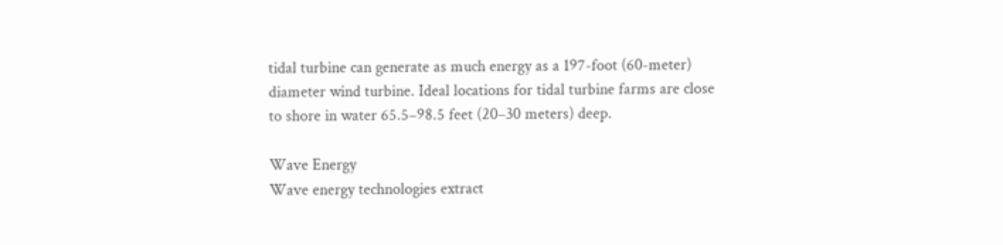tidal turbine can generate as much energy as a 197-foot (60-meter) diameter wind turbine. Ideal locations for tidal turbine farms are close to shore in water 65.5–98.5 feet (20–30 meters) deep.

Wave Energy
Wave energy technologies extract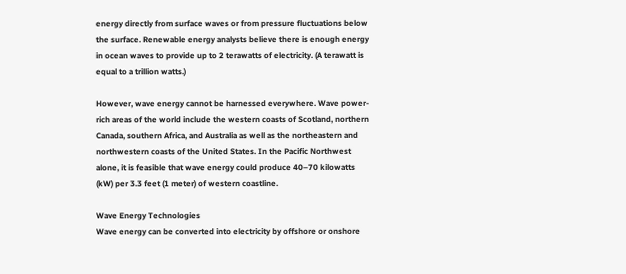energy directly from surface waves or from pressure fluctuations below the surface. Renewable energy analysts believe there is enough energy in ocean waves to provide up to 2 terawatts of electricity. (A terawatt is equal to a trillion watts.)

However, wave energy cannot be harnessed everywhere. Wave power-rich areas of the world include the western coasts of Scotland, northern Canada, southern Africa, and Australia as well as the northeastern and northwestern coasts of the United States. In the Pacific Northwest alone, it is feasible that wave energy could produce 40–70 kilowatts (kW) per 3.3 feet (1 meter) of western coastline.

Wave Energy Technologies
Wave energy can be converted into electricity by offshore or onshore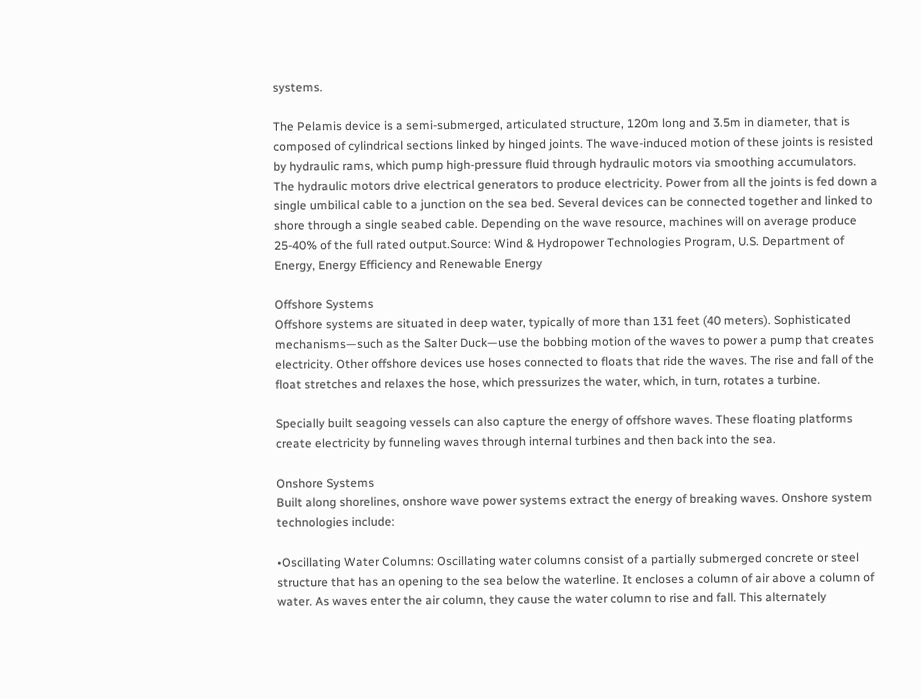systems.

The Pelamis device is a semi-submerged, articulated structure, 120m long and 3.5m in diameter, that is composed of cylindrical sections linked by hinged joints. The wave-induced motion of these joints is resisted by hydraulic rams, which pump high-pressure fluid through hydraulic motors via smoothing accumulators. The hydraulic motors drive electrical generators to produce electricity. Power from all the joints is fed down a single umbilical cable to a junction on the sea bed. Several devices can be connected together and linked to shore through a single seabed cable. Depending on the wave resource, machines will on average produce 25-40% of the full rated output.Source: Wind & Hydropower Technologies Program, U.S. Department of Energy, Energy Efficiency and Renewable Energy

Offshore Systems
Offshore systems are situated in deep water, typically of more than 131 feet (40 meters). Sophisticated mechanisms—such as the Salter Duck—use the bobbing motion of the waves to power a pump that creates electricity. Other offshore devices use hoses connected to floats that ride the waves. The rise and fall of the float stretches and relaxes the hose, which pressurizes the water, which, in turn, rotates a turbine.

Specially built seagoing vessels can also capture the energy of offshore waves. These floating platforms create electricity by funneling waves through internal turbines and then back into the sea.

Onshore Systems
Built along shorelines, onshore wave power systems extract the energy of breaking waves. Onshore system technologies include:

•Oscillating Water Columns: Oscillating water columns consist of a partially submerged concrete or steel structure that has an opening to the sea below the waterline. It encloses a column of air above a column of water. As waves enter the air column, they cause the water column to rise and fall. This alternately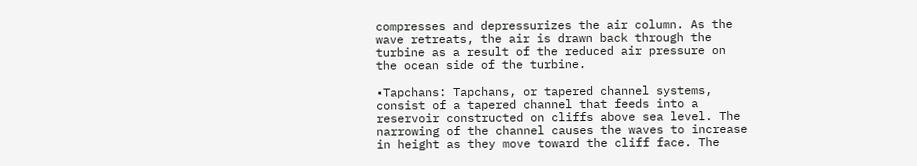compresses and depressurizes the air column. As the wave retreats, the air is drawn back through the turbine as a result of the reduced air pressure on the ocean side of the turbine.

•Tapchans: Tapchans, or tapered channel systems, consist of a tapered channel that feeds into a reservoir constructed on cliffs above sea level. The narrowing of the channel causes the waves to increase in height as they move toward the cliff face. The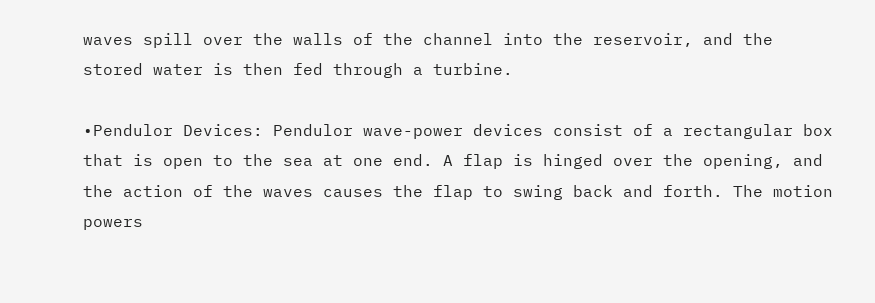waves spill over the walls of the channel into the reservoir, and the stored water is then fed through a turbine.

•Pendulor Devices: Pendulor wave-power devices consist of a rectangular box that is open to the sea at one end. A flap is hinged over the opening, and the action of the waves causes the flap to swing back and forth. The motion powers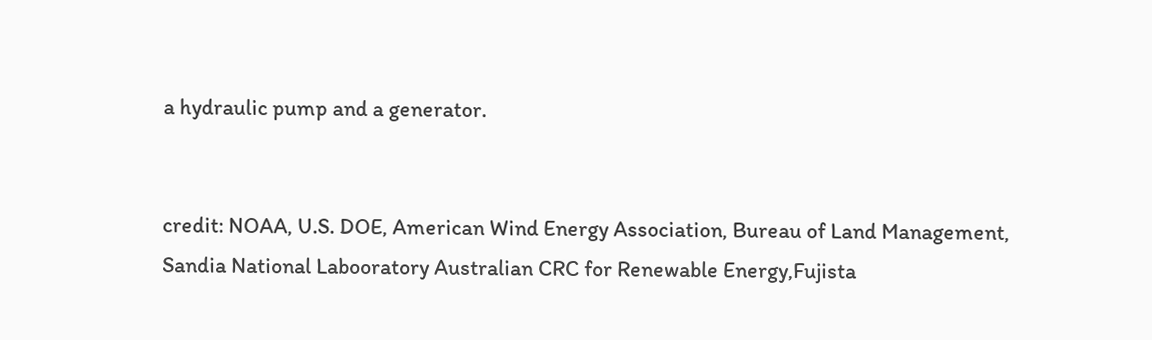a hydraulic pump and a generator.


credit: NOAA, U.S. DOE, American Wind Energy Association, Bureau of Land Management, Sandia National Labooratory Australian CRC for Renewable Energy,Fujista